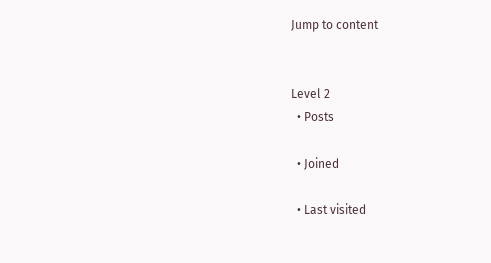Jump to content


Level 2
  • Posts

  • Joined

  • Last visited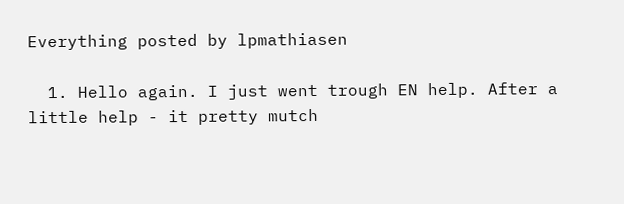Everything posted by lpmathiasen

  1. Hello again. I just went trough EN help. After a little help - it pretty mutch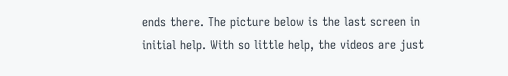ends there. The picture below is the last screen in initial help. With so little help, the videos are just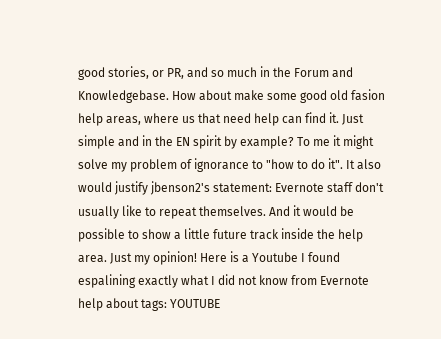good stories, or PR, and so much in the Forum and Knowledgebase. How about make some good old fasion help areas, where us that need help can find it. Just simple and in the EN spirit by example? To me it might solve my problem of ignorance to "how to do it". It also would justify jbenson2's statement: Evernote staff don't usually like to repeat themselves. And it would be possible to show a little future track inside the help area. Just my opinion! Here is a Youtube I found espalining exactly what I did not know from Evernote help about tags: YOUTUBE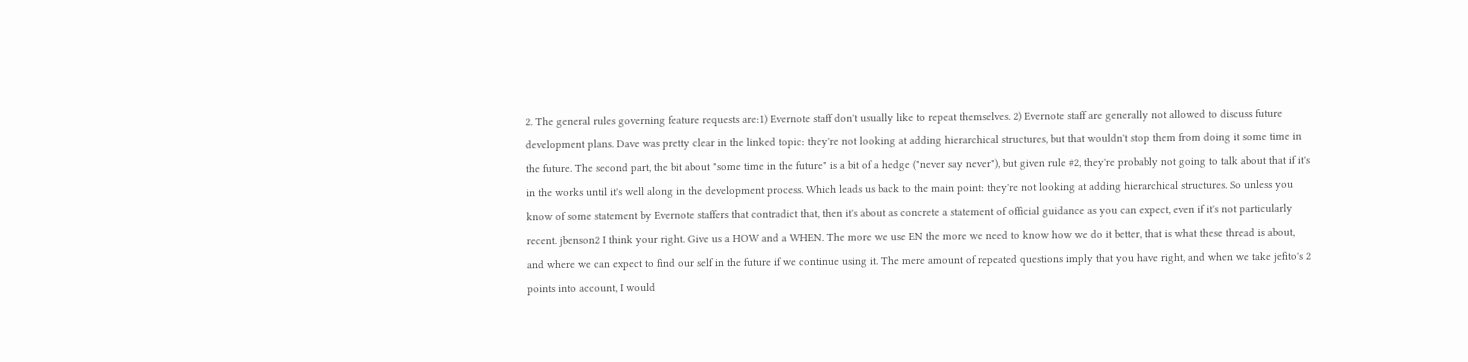2. The general rules governing feature requests are:1) Evernote staff don't usually like to repeat themselves. 2) Evernote staff are generally not allowed to discuss future development plans. Dave was pretty clear in the linked topic: they're not looking at adding hierarchical structures, but that wouldn't stop them from doing it some time in the future. The second part, the bit about "some time in the future" is a bit of a hedge ("never say never"), but given rule #2, they're probably not going to talk about that if it's in the works until it's well along in the development process. Which leads us back to the main point: they're not looking at adding hierarchical structures. So unless you know of some statement by Evernote staffers that contradict that, then it's about as concrete a statement of official guidance as you can expect, even if it's not particularly recent. jbenson2 I think your right. Give us a HOW and a WHEN. The more we use EN the more we need to know how we do it better, that is what these thread is about, and where we can expect to find our self in the future if we continue using it. The mere amount of repeated questions imply that you have right, and when we take jefito's 2 points into account, I would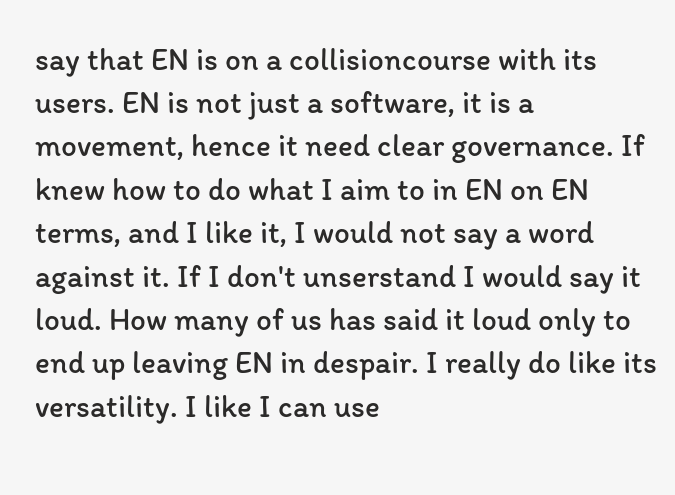say that EN is on a collisioncourse with its users. EN is not just a software, it is a movement, hence it need clear governance. If knew how to do what I aim to in EN on EN terms, and I like it, I would not say a word against it. If I don't unserstand I would say it loud. How many of us has said it loud only to end up leaving EN in despair. I really do like its versatility. I like I can use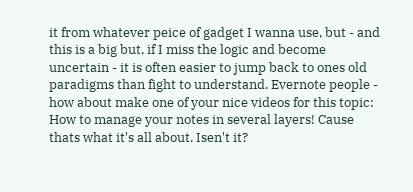it from whatever peice of gadget I wanna use, but - and this is a big but, if I miss the logic and become uncertain - it is often easier to jump back to ones old paradigms than fight to understand. Evernote people - how about make one of your nice videos for this topic: How to manage your notes in several layers! Cause thats what it's all about. Isen't it?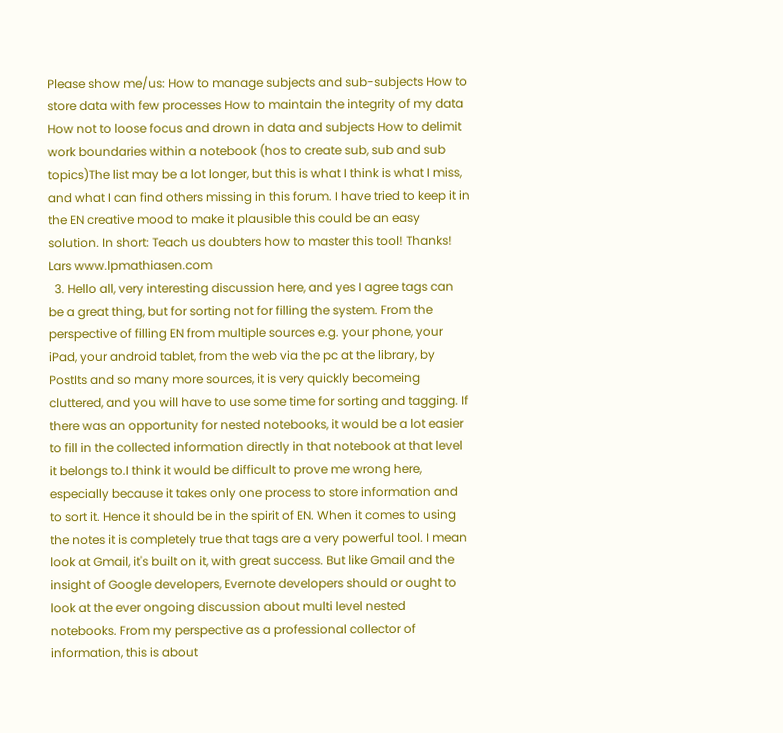Please show me/us: How to manage subjects and sub-subjects How to store data with few processes How to maintain the integrity of my data How not to loose focus and drown in data and subjects How to delimit work boundaries within a notebook (hos to create sub, sub and sub topics)The list may be a lot longer, but this is what I think is what I miss, and what I can find others missing in this forum. I have tried to keep it in the EN creative mood to make it plausible this could be an easy solution. In short: Teach us doubters how to master this tool! Thanks! Lars www.lpmathiasen.com
  3. Hello all, very interesting discussion here, and yes I agree tags can be a great thing, but for sorting not for filling the system. From the perspective of filling EN from multiple sources e.g. your phone, your iPad, your android tablet, from the web via the pc at the library, by PostIts and so many more sources, it is very quickly becomeing cluttered, and you will have to use some time for sorting and tagging. If there was an opportunity for nested notebooks, it would be a lot easier to fill in the collected information directly in that notebook at that level it belongs to.I think it would be difficult to prove me wrong here, especially because it takes only one process to store information and to sort it. Hence it should be in the spirit of EN. When it comes to using the notes it is completely true that tags are a very powerful tool. I mean look at Gmail, it's built on it, with great success. But like Gmail and the insight of Google developers, Evernote developers should or ought to look at the ever ongoing discussion about multi level nested notebooks. From my perspective as a professional collector of information, this is about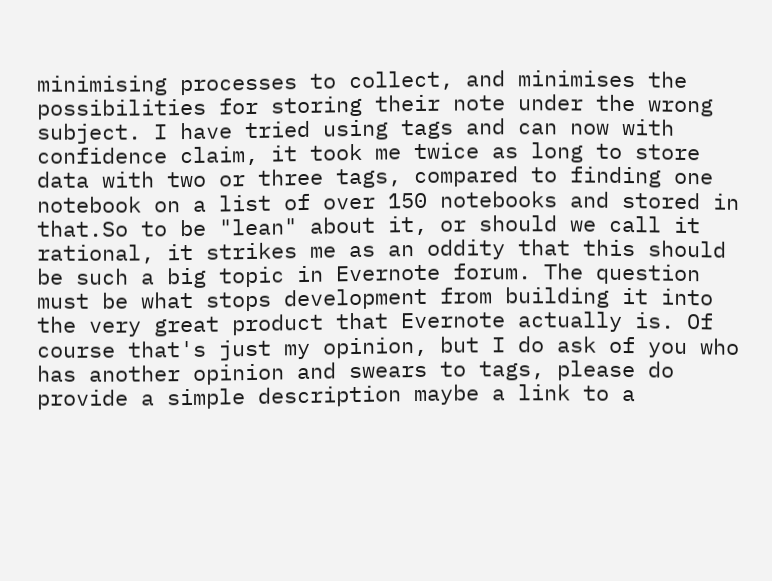minimising processes to collect, and minimises the possibilities for storing their note under the wrong subject. I have tried using tags and can now with confidence claim, it took me twice as long to store data with two or three tags, compared to finding one notebook on a list of over 150 notebooks and stored in that.So to be "lean" about it, or should we call it rational, it strikes me as an oddity that this should be such a big topic in Evernote forum. The question must be what stops development from building it into the very great product that Evernote actually is. Of course that's just my opinion, but I do ask of you who has another opinion and swears to tags, please do provide a simple description maybe a link to a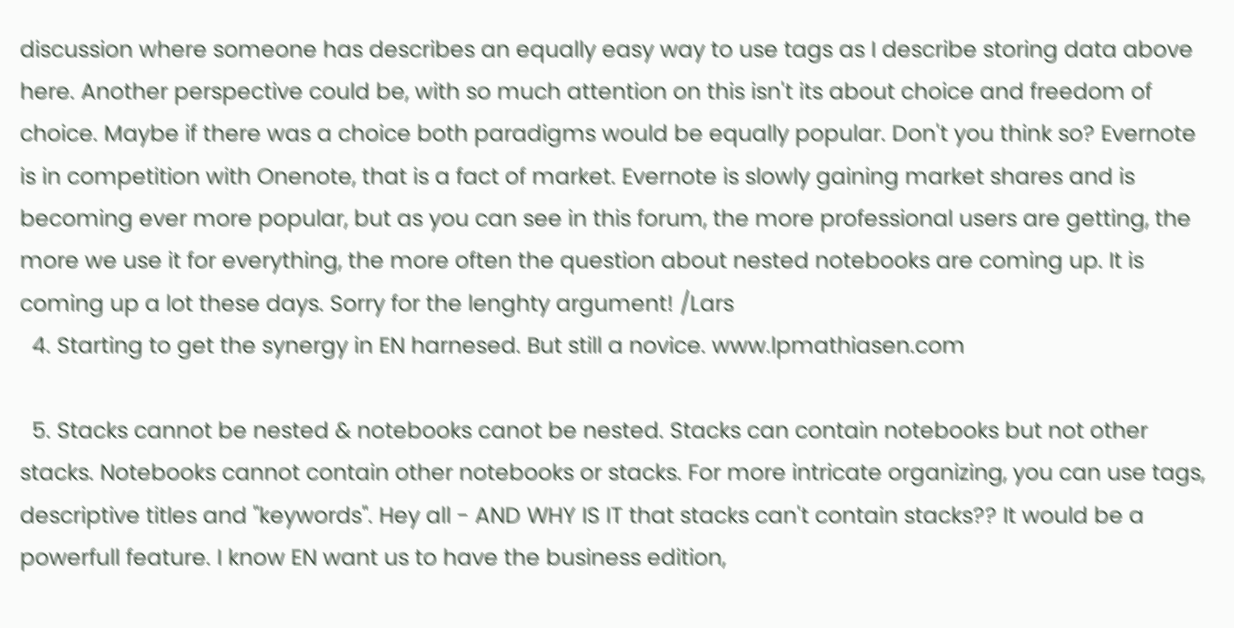discussion where someone has describes an equally easy way to use tags as I describe storing data above here. Another perspective could be, with so much attention on this isn't its about choice and freedom of choice. Maybe if there was a choice both paradigms would be equally popular. Don't you think so? Evernote is in competition with Onenote, that is a fact of market. Evernote is slowly gaining market shares and is becoming ever more popular, but as you can see in this forum, the more professional users are getting, the more we use it for everything, the more often the question about nested notebooks are coming up. It is coming up a lot these days. Sorry for the lenghty argument! /Lars
  4. Starting to get the synergy in EN harnesed. But still a novice. www.lpmathiasen.com

  5. Stacks cannot be nested & notebooks canot be nested. Stacks can contain notebooks but not other stacks. Notebooks cannot contain other notebooks or stacks. For more intricate organizing, you can use tags, descriptive titles and "keywords". Hey all - AND WHY IS IT that stacks can't contain stacks?? It would be a powerfull feature. I know EN want us to have the business edition,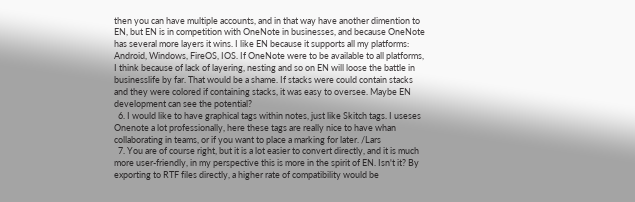then you can have multiple accounts, and in that way have another dimention to EN, but EN is in competition with OneNote in businesses, and because OneNote has several more layers it wins. I like EN because it supports all my platforms: Android, Windows, FireOS, IOS. If OneNote were to be available to all platforms, I think because of lack of layering, nesting and so on EN will loose the battle in businesslife by far. That would be a shame. If stacks were could contain stacks and they were colored if containing stacks, it was easy to oversee. Maybe EN development can see the potential?
  6. I would like to have graphical tags within notes, just like Skitch tags. I useses Onenote a lot professionally, here these tags are really nice to have whan collaborating in teams, or if you want to place a marking for later. /Lars
  7. You are of course right, but it is a lot easier to convert directly, and it is much more user-friendly, in my perspective this is more in the spirit of EN. Isn't it? By exporting to RTF files directly, a higher rate of compatibility would be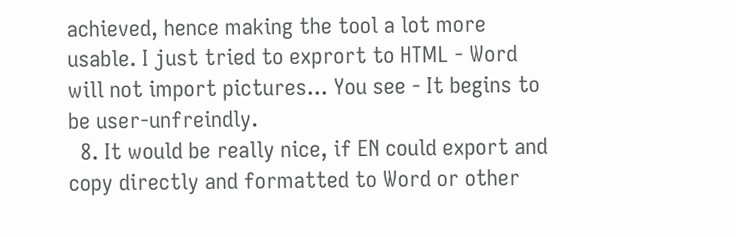achieved, hence making the tool a lot more usable. I just tried to exprort to HTML - Word will not import pictures... You see - It begins to be user-unfreindly.
  8. It would be really nice, if EN could export and copy directly and formatted to Word or other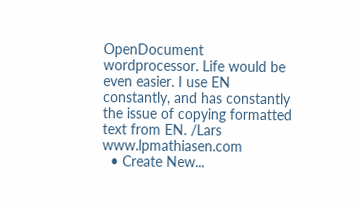OpenDocument wordprocessor. Life would be even easier. I use EN constantly, and has constantly the issue of copying formatted text from EN. /Lars www.lpmathiasen.com
  • Create New...